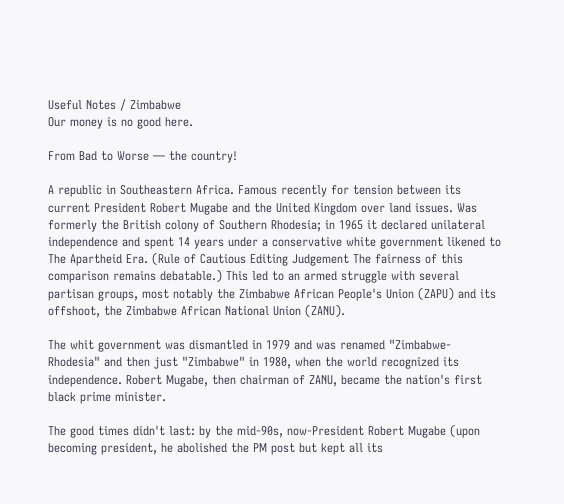Useful Notes / Zimbabwe
Our money is no good here.

From Bad to Worse — the country!

A republic in Southeastern Africa. Famous recently for tension between its current President Robert Mugabe and the United Kingdom over land issues. Was formerly the British colony of Southern Rhodesia; in 1965 it declared unilateral independence and spent 14 years under a conservative white government likened to The Apartheid Era. (Rule of Cautious Editing Judgement The fairness of this comparison remains debatable.) This led to an armed struggle with several partisan groups, most notably the Zimbabwe African People's Union (ZAPU) and its offshoot, the Zimbabwe African National Union (ZANU).

The whit government was dismantled in 1979 and was renamed "Zimbabwe-Rhodesia" and then just "Zimbabwe" in 1980, when the world recognized its independence. Robert Mugabe, then chairman of ZANU, became the nation's first black prime minister.

The good times didn't last: by the mid-90s, now-President Robert Mugabe (upon becoming president, he abolished the PM post but kept all its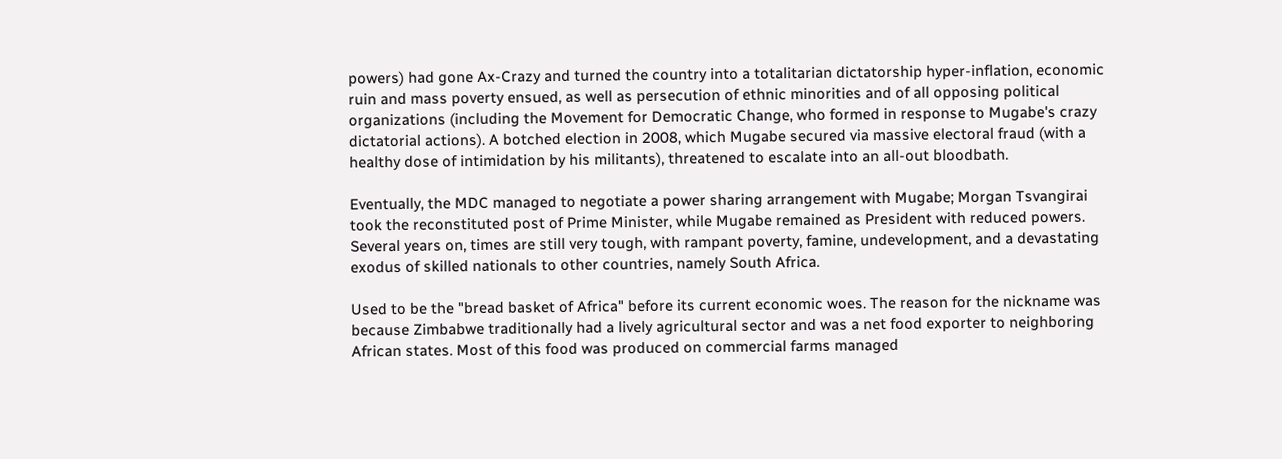powers) had gone Ax-Crazy and turned the country into a totalitarian dictatorship hyper-inflation, economic ruin and mass poverty ensued, as well as persecution of ethnic minorities and of all opposing political organizations (including the Movement for Democratic Change, who formed in response to Mugabe's crazy dictatorial actions). A botched election in 2008, which Mugabe secured via massive electoral fraud (with a healthy dose of intimidation by his militants), threatened to escalate into an all-out bloodbath.

Eventually, the MDC managed to negotiate a power sharing arrangement with Mugabe; Morgan Tsvangirai took the reconstituted post of Prime Minister, while Mugabe remained as President with reduced powers. Several years on, times are still very tough, with rampant poverty, famine, undevelopment, and a devastating exodus of skilled nationals to other countries, namely South Africa.

Used to be the "bread basket of Africa" before its current economic woes. The reason for the nickname was because Zimbabwe traditionally had a lively agricultural sector and was a net food exporter to neighboring African states. Most of this food was produced on commercial farms managed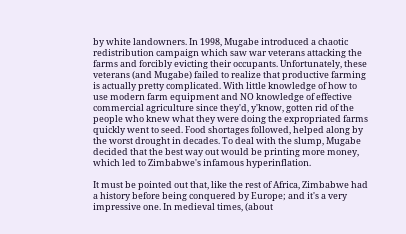by white landowners. In 1998, Mugabe introduced a chaotic redistribution campaign which saw war veterans attacking the farms and forcibly evicting their occupants. Unfortunately, these veterans (and Mugabe) failed to realize that productive farming is actually pretty complicated. With little knowledge of how to use modern farm equipment and NO knowledge of effective commercial agriculture since they'd, y'know, gotten rid of the people who knew what they were doing the expropriated farms quickly went to seed. Food shortages followed, helped along by the worst drought in decades. To deal with the slump, Mugabe decided that the best way out would be printing more money, which led to Zimbabwe's infamous hyperinflation.

It must be pointed out that, like the rest of Africa, Zimbabwe had a history before being conquered by Europe; and it's a very impressive one. In medieval times, (about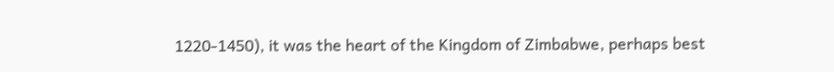1220-1450), it was the heart of the Kingdom of Zimbabwe, perhaps best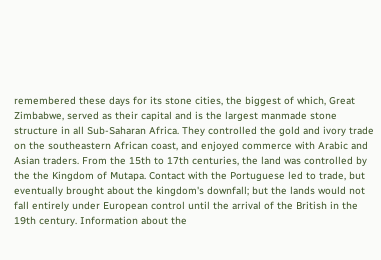remembered these days for its stone cities, the biggest of which, Great Zimbabwe, served as their capital and is the largest manmade stone structure in all Sub-Saharan Africa. They controlled the gold and ivory trade on the southeastern African coast, and enjoyed commerce with Arabic and Asian traders. From the 15th to 17th centuries, the land was controlled by the the Kingdom of Mutapa. Contact with the Portuguese led to trade, but eventually brought about the kingdom's downfall; but the lands would not fall entirely under European control until the arrival of the British in the 19th century. Information about the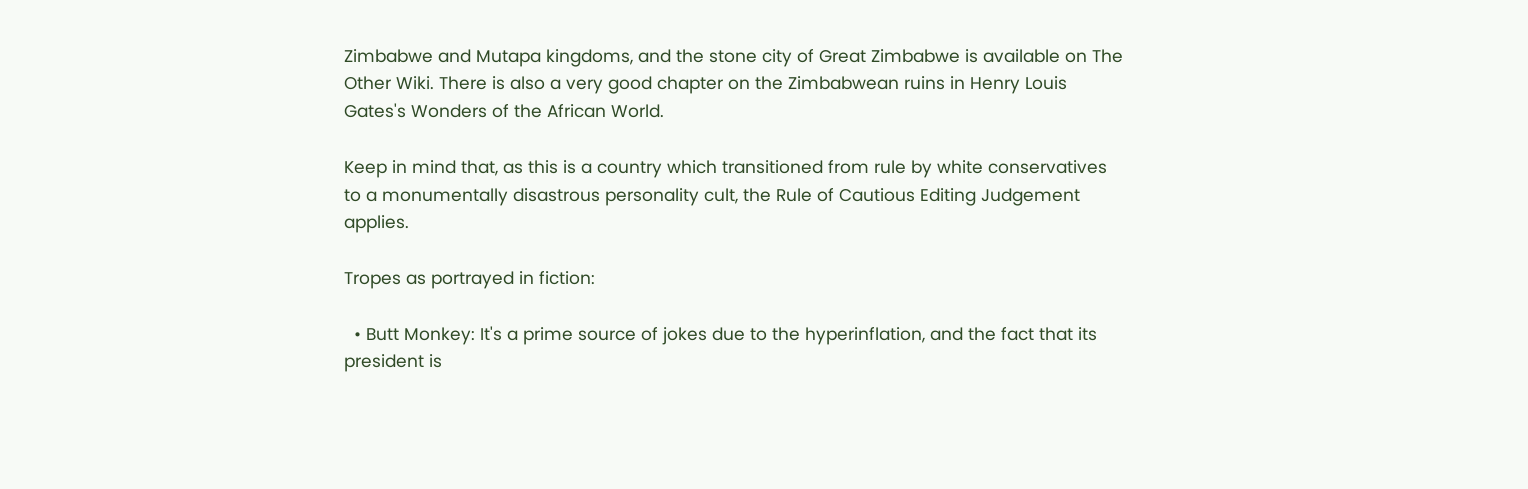Zimbabwe and Mutapa kingdoms, and the stone city of Great Zimbabwe is available on The Other Wiki. There is also a very good chapter on the Zimbabwean ruins in Henry Louis Gates's Wonders of the African World.

Keep in mind that, as this is a country which transitioned from rule by white conservatives to a monumentally disastrous personality cult, the Rule of Cautious Editing Judgement applies.

Tropes as portrayed in fiction:

  • Butt Monkey: It's a prime source of jokes due to the hyperinflation, and the fact that its president is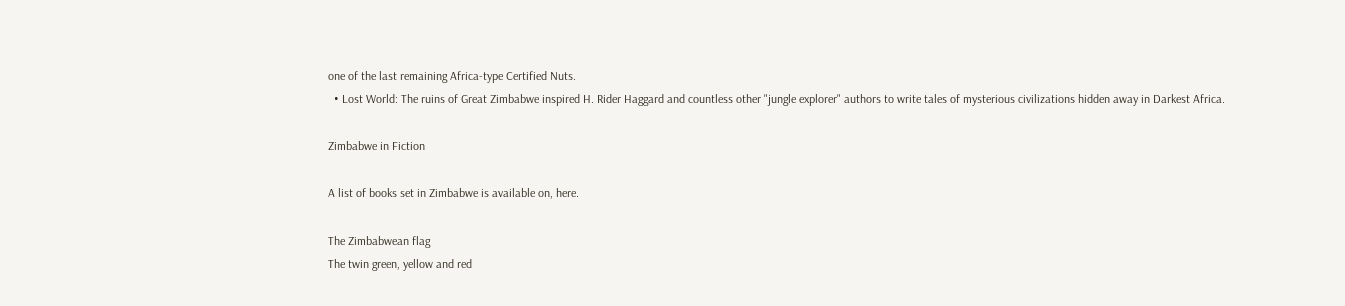one of the last remaining Africa-type Certified Nuts.
  • Lost World: The ruins of Great Zimbabwe inspired H. Rider Haggard and countless other "jungle explorer" authors to write tales of mysterious civilizations hidden away in Darkest Africa.

Zimbabwe in Fiction

A list of books set in Zimbabwe is available on, here.

The Zimbabwean flag
The twin green, yellow and red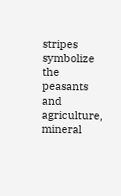stripes symbolize the peasants and agriculture, mineral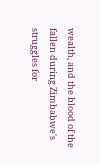wealth, and the blood of the fallen during Zimbabwe's struggles for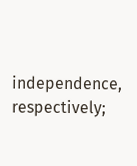independence, respectively;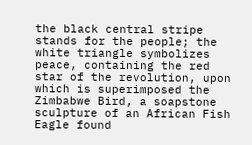the black central stripe stands for the people; the white triangle symbolizes peace, containing the red star of the revolution, upon which is superimposed the Zimbabwe Bird, a soapstone sculpture of an African Fish Eagle found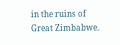in the ruins of Great Zimbabwe.